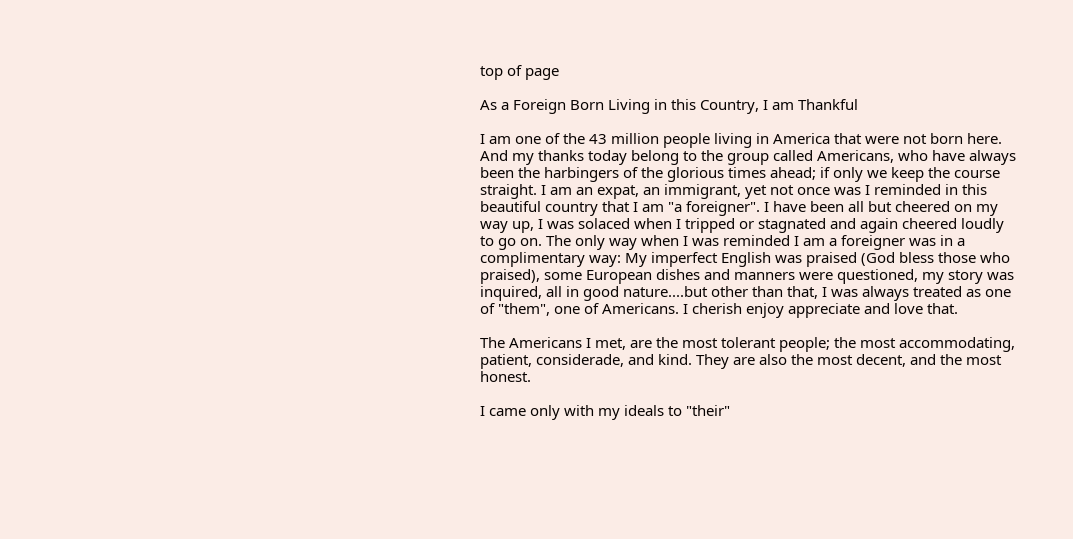top of page

As a Foreign Born Living in this Country, I am Thankful

I am one of the 43 million people living in America that were not born here. And my thanks today belong to the group called Americans, who have always been the harbingers of the glorious times ahead; if only we keep the course straight. I am an expat, an immigrant, yet not once was I reminded in this beautiful country that I am "a foreigner". I have been all but cheered on my way up, I was solaced when I tripped or stagnated and again cheered loudly to go on. The only way when I was reminded I am a foreigner was in a complimentary way: My imperfect English was praised (God bless those who praised), some European dishes and manners were questioned, my story was inquired, all in good nature....but other than that, I was always treated as one of "them", one of Americans. I cherish enjoy appreciate and love that.

The Americans I met, are the most tolerant people; the most accommodating, patient, considerade, and kind. They are also the most decent, and the most honest.

I came only with my ideals to "their"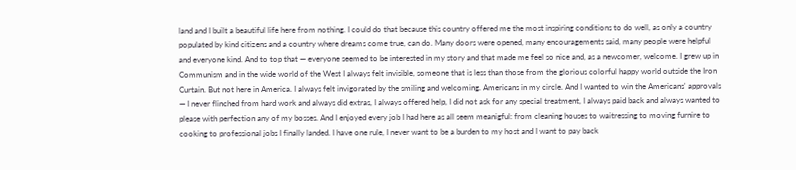land and I built a beautiful life here from nothing. I could do that because this country offered me the most inspiring conditions to do well, as only a country populated by kind citizens and a country where dreams come true, can do. Many doors were opened, many encouragements said, many people were helpful and everyone kind. And to top that — everyone seemed to be interested in my story and that made me feel so nice and, as a newcomer, welcome. I grew up in Communism and in the wide world of the West I always felt invisible, someone that is less than those from the glorious colorful happy world outside the Iron Curtain. But not here in America. I always felt invigorated by the smiling and welcoming. Americans in my circle. And I wanted to win the Americans' approvals — I never flinched from hard work and always did extras, I always offered help, I did not ask for any special treatment, I always paid back and always wanted to please with perfection any of my bosses. And I enjoyed every job I had here as all seem meanigful: from cleaning houses to waitressing to moving furnire to cooking to professional jobs I finally landed. I have one rule, I never want to be a burden to my host and I want to pay back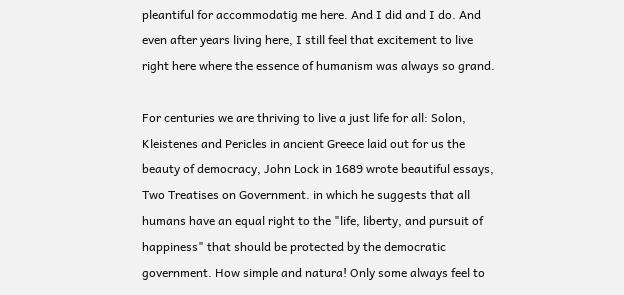pleantiful for accommodatig me here. And I did and I do. And even after years living here, I still feel that excitement to live right here where the essence of humanism was always so grand.

For centuries we are thriving to live a just life for all: Solon, Kleistenes and Pericles in ancient Greece laid out for us the beauty of democracy, John Lock in 1689 wrote beautiful essays, Two Treatises on Government. in which he suggests that all humans have an equal right to the "life, liberty, and pursuit of happiness" that should be protected by the democratic government. How simple and natura! Only some always feel to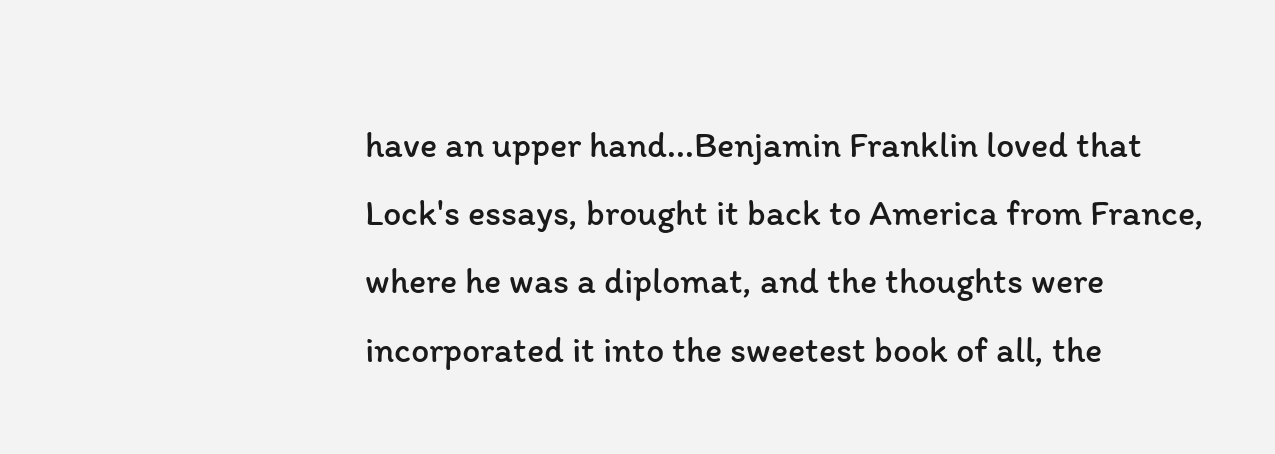have an upper hand...Benjamin Franklin loved that Lock's essays, brought it back to America from France, where he was a diplomat, and the thoughts were incorporated it into the sweetest book of all, the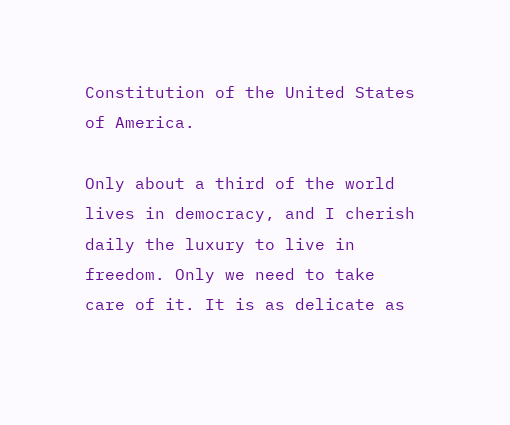Constitution of the United States of America.

Only about a third of the world lives in democracy, and I cherish daily the luxury to live in freedom. Only we need to take care of it. It is as delicate as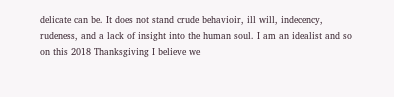delicate can be. It does not stand crude behavioir, ill will, indecency, rudeness, and a lack of insight into the human soul. I am an idealist and so on this 2018 Thanksgiving I believe we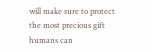will make sure to protect the most precious gift humans can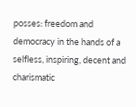posses: freedom and democracy in the hands of a selfless, inspiring, decent and charismatic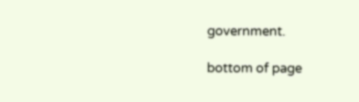government.

bottom of page